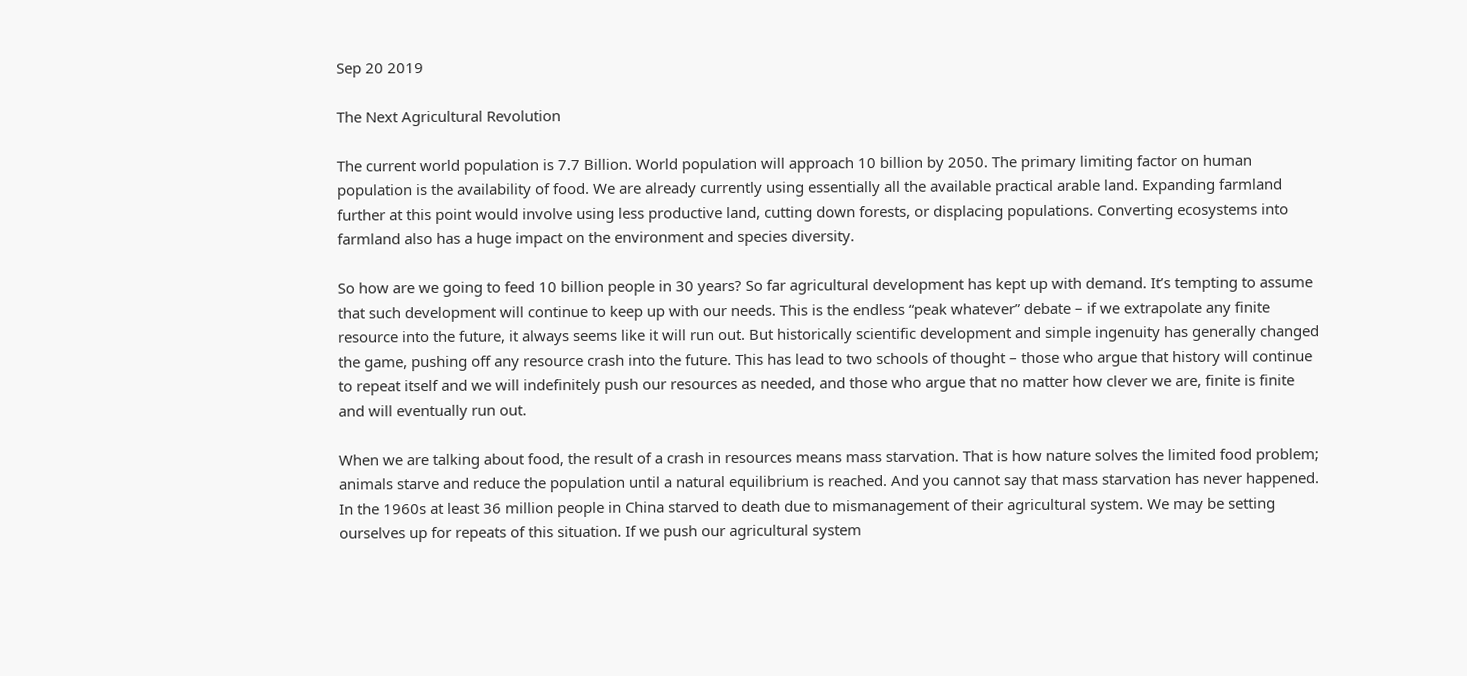Sep 20 2019

The Next Agricultural Revolution

The current world population is 7.7 Billion. World population will approach 10 billion by 2050. The primary limiting factor on human population is the availability of food. We are already currently using essentially all the available practical arable land. Expanding farmland further at this point would involve using less productive land, cutting down forests, or displacing populations. Converting ecosystems into farmland also has a huge impact on the environment and species diversity.

So how are we going to feed 10 billion people in 30 years? So far agricultural development has kept up with demand. It’s tempting to assume that such development will continue to keep up with our needs. This is the endless “peak whatever” debate – if we extrapolate any finite resource into the future, it always seems like it will run out. But historically scientific development and simple ingenuity has generally changed the game, pushing off any resource crash into the future. This has lead to two schools of thought – those who argue that history will continue to repeat itself and we will indefinitely push our resources as needed, and those who argue that no matter how clever we are, finite is finite and will eventually run out.

When we are talking about food, the result of a crash in resources means mass starvation. That is how nature solves the limited food problem; animals starve and reduce the population until a natural equilibrium is reached. And you cannot say that mass starvation has never happened. In the 1960s at least 36 million people in China starved to death due to mismanagement of their agricultural system. We may be setting ourselves up for repeats of this situation. If we push our agricultural system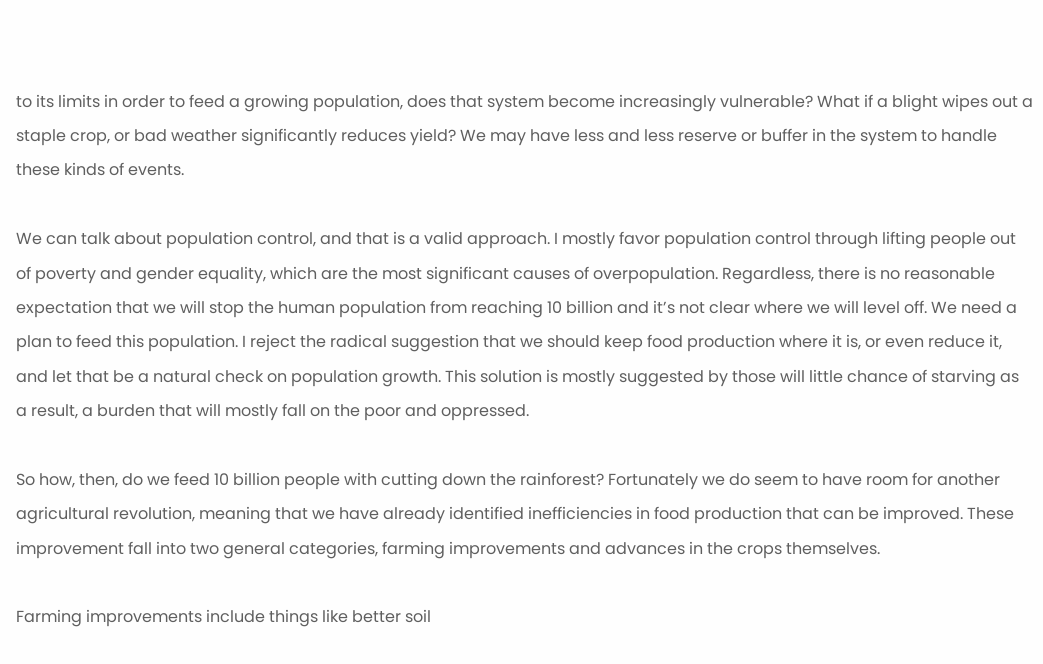to its limits in order to feed a growing population, does that system become increasingly vulnerable? What if a blight wipes out a staple crop, or bad weather significantly reduces yield? We may have less and less reserve or buffer in the system to handle these kinds of events.

We can talk about population control, and that is a valid approach. I mostly favor population control through lifting people out of poverty and gender equality, which are the most significant causes of overpopulation. Regardless, there is no reasonable expectation that we will stop the human population from reaching 10 billion and it’s not clear where we will level off. We need a plan to feed this population. I reject the radical suggestion that we should keep food production where it is, or even reduce it, and let that be a natural check on population growth. This solution is mostly suggested by those will little chance of starving as a result, a burden that will mostly fall on the poor and oppressed.

So how, then, do we feed 10 billion people with cutting down the rainforest? Fortunately we do seem to have room for another agricultural revolution, meaning that we have already identified inefficiencies in food production that can be improved. These improvement fall into two general categories, farming improvements and advances in the crops themselves.

Farming improvements include things like better soil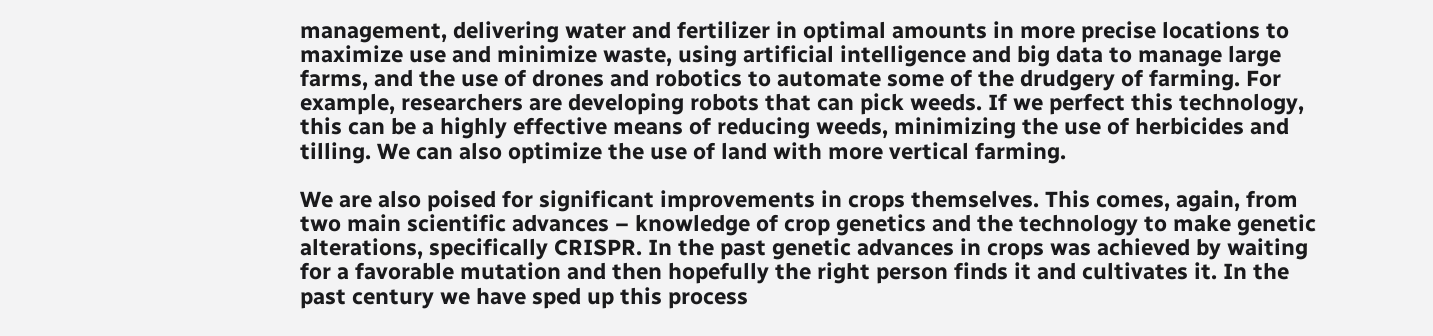management, delivering water and fertilizer in optimal amounts in more precise locations to maximize use and minimize waste, using artificial intelligence and big data to manage large farms, and the use of drones and robotics to automate some of the drudgery of farming. For example, researchers are developing robots that can pick weeds. If we perfect this technology, this can be a highly effective means of reducing weeds, minimizing the use of herbicides and tilling. We can also optimize the use of land with more vertical farming.

We are also poised for significant improvements in crops themselves. This comes, again, from two main scientific advances – knowledge of crop genetics and the technology to make genetic alterations, specifically CRISPR. In the past genetic advances in crops was achieved by waiting for a favorable mutation and then hopefully the right person finds it and cultivates it. In the past century we have sped up this process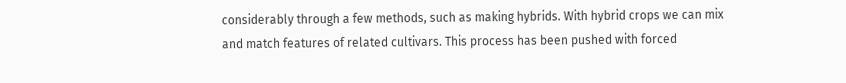considerably through a few methods, such as making hybrids. With hybrid crops we can mix and match features of related cultivars. This process has been pushed with forced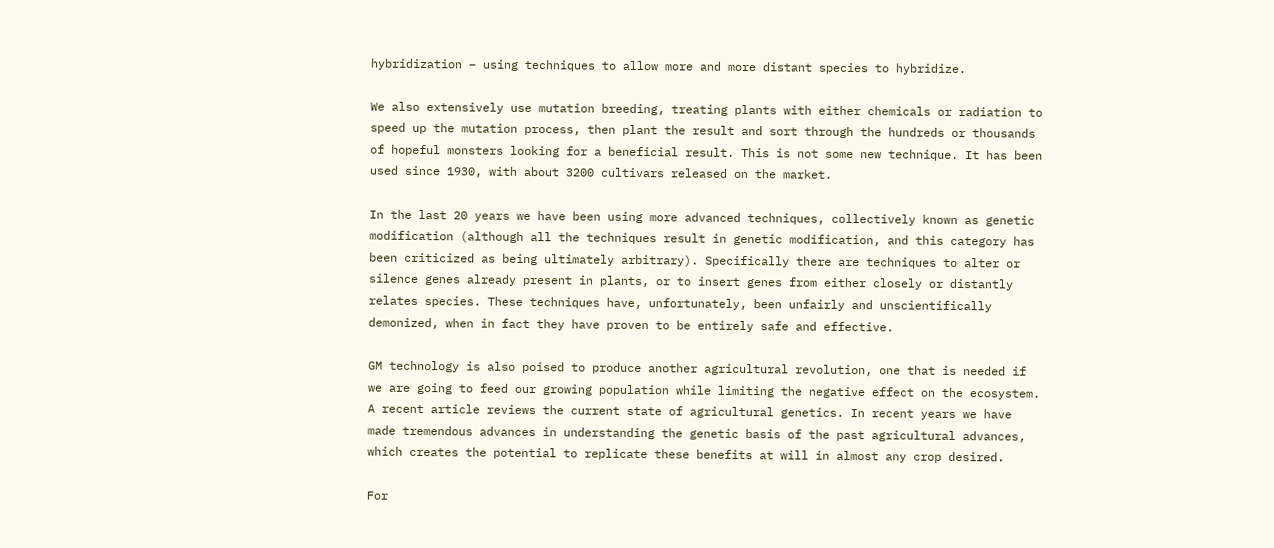hybridization – using techniques to allow more and more distant species to hybridize.

We also extensively use mutation breeding, treating plants with either chemicals or radiation to speed up the mutation process, then plant the result and sort through the hundreds or thousands of hopeful monsters looking for a beneficial result. This is not some new technique. It has been used since 1930, with about 3200 cultivars released on the market.

In the last 20 years we have been using more advanced techniques, collectively known as genetic modification (although all the techniques result in genetic modification, and this category has been criticized as being ultimately arbitrary). Specifically there are techniques to alter or silence genes already present in plants, or to insert genes from either closely or distantly relates species. These techniques have, unfortunately, been unfairly and unscientifically demonized, when in fact they have proven to be entirely safe and effective.

GM technology is also poised to produce another agricultural revolution, one that is needed if we are going to feed our growing population while limiting the negative effect on the ecosystem. A recent article reviews the current state of agricultural genetics. In recent years we have made tremendous advances in understanding the genetic basis of the past agricultural advances, which creates the potential to replicate these benefits at will in almost any crop desired.

For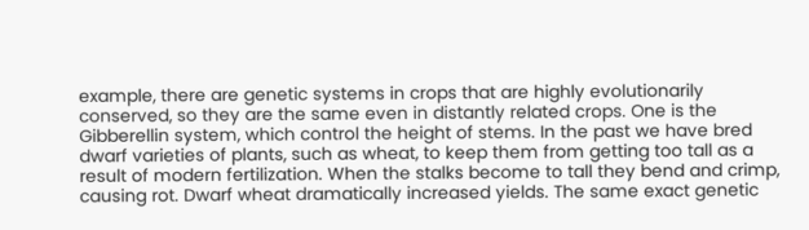example, there are genetic systems in crops that are highly evolutionarily conserved, so they are the same even in distantly related crops. One is the Gibberellin system, which control the height of stems. In the past we have bred dwarf varieties of plants, such as wheat, to keep them from getting too tall as a result of modern fertilization. When the stalks become to tall they bend and crimp, causing rot. Dwarf wheat dramatically increased yields. The same exact genetic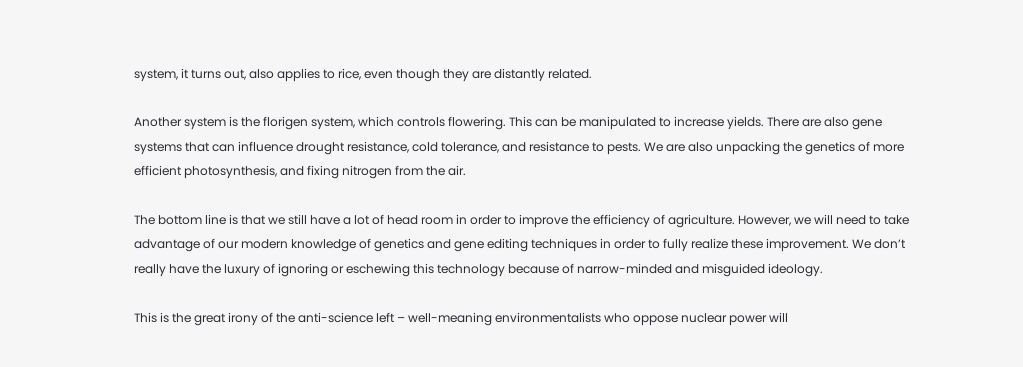system, it turns out, also applies to rice, even though they are distantly related.

Another system is the florigen system, which controls flowering. This can be manipulated to increase yields. There are also gene systems that can influence drought resistance, cold tolerance, and resistance to pests. We are also unpacking the genetics of more efficient photosynthesis, and fixing nitrogen from the air.

The bottom line is that we still have a lot of head room in order to improve the efficiency of agriculture. However, we will need to take advantage of our modern knowledge of genetics and gene editing techniques in order to fully realize these improvement. We don’t really have the luxury of ignoring or eschewing this technology because of narrow-minded and misguided ideology.

This is the great irony of the anti-science left – well-meaning environmentalists who oppose nuclear power will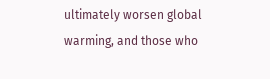ultimately worsen global warming, and those who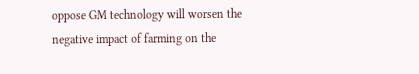oppose GM technology will worsen the negative impact of farming on the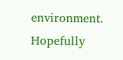environment. Hopefully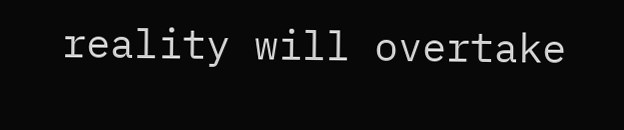reality will overtake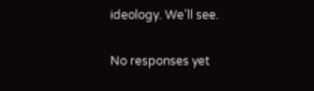ideology. We’ll see.

No responses yet